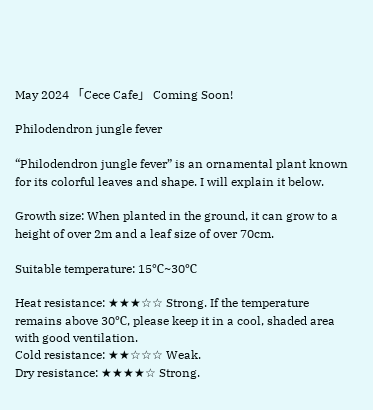May 2024 「Cece Cafe」 Coming Soon!

Philodendron jungle fever

“Philodendron jungle fever” is an ornamental plant known for its colorful leaves and shape. I will explain it below.

Growth size: When planted in the ground, it can grow to a height of over 2m and a leaf size of over 70cm.

Suitable temperature: 15℃~30℃

Heat resistance: ★★★☆☆ Strong. If the temperature remains above 30℃, please keep it in a cool, shaded area with good ventilation.
Cold resistance: ★★☆☆☆ Weak.
Dry resistance: ★★★★☆ Strong.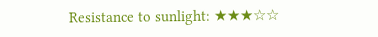Resistance to sunlight: ★★★☆☆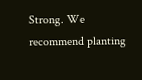Strong. We recommend planting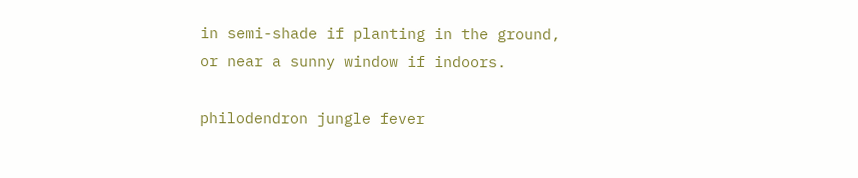in semi-shade if planting in the ground, or near a sunny window if indoors.

philodendron jungle fever